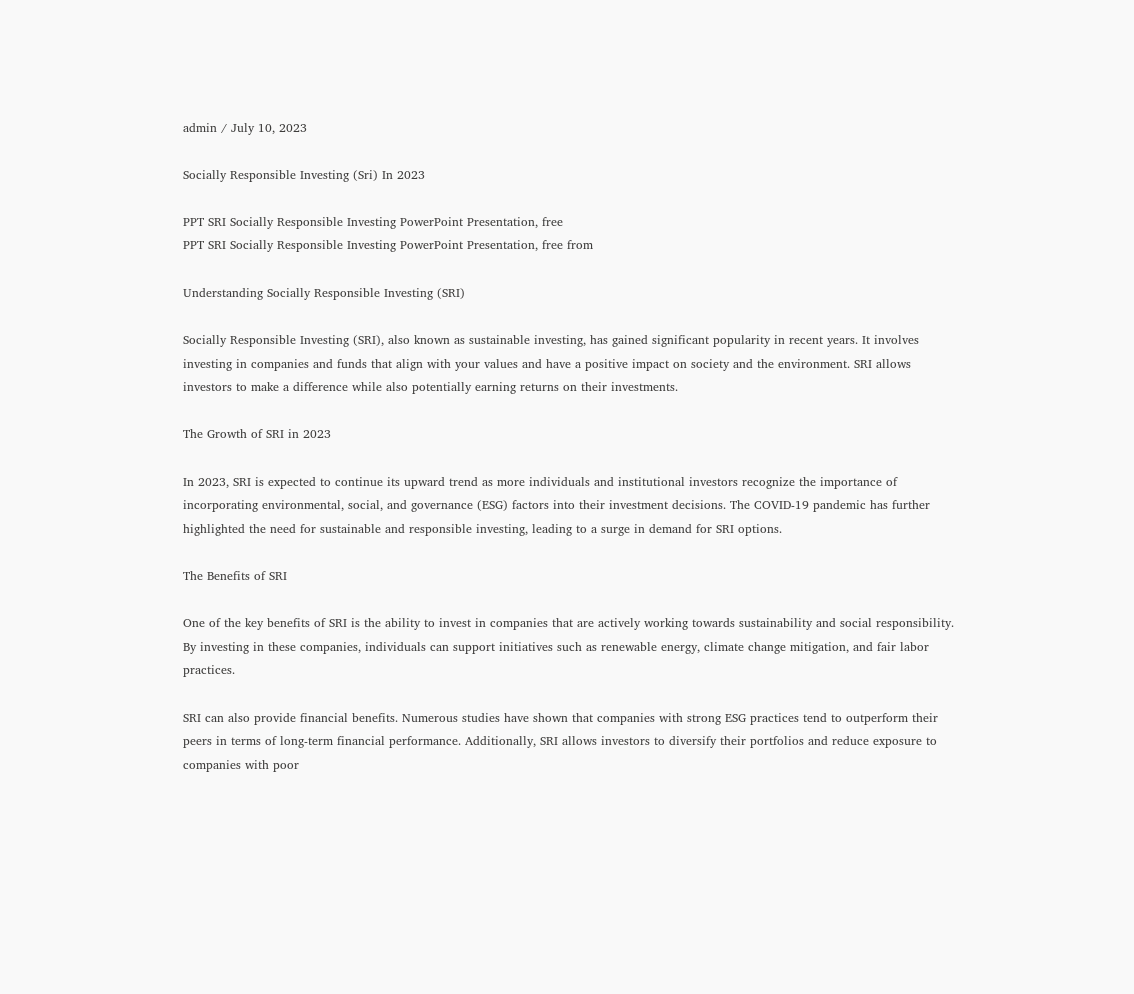admin / July 10, 2023

Socially Responsible Investing (Sri) In 2023

PPT SRI Socially Responsible Investing PowerPoint Presentation, free
PPT SRI Socially Responsible Investing PowerPoint Presentation, free from

Understanding Socially Responsible Investing (SRI)

Socially Responsible Investing (SRI), also known as sustainable investing, has gained significant popularity in recent years. It involves investing in companies and funds that align with your values and have a positive impact on society and the environment. SRI allows investors to make a difference while also potentially earning returns on their investments.

The Growth of SRI in 2023

In 2023, SRI is expected to continue its upward trend as more individuals and institutional investors recognize the importance of incorporating environmental, social, and governance (ESG) factors into their investment decisions. The COVID-19 pandemic has further highlighted the need for sustainable and responsible investing, leading to a surge in demand for SRI options.

The Benefits of SRI

One of the key benefits of SRI is the ability to invest in companies that are actively working towards sustainability and social responsibility. By investing in these companies, individuals can support initiatives such as renewable energy, climate change mitigation, and fair labor practices.

SRI can also provide financial benefits. Numerous studies have shown that companies with strong ESG practices tend to outperform their peers in terms of long-term financial performance. Additionally, SRI allows investors to diversify their portfolios and reduce exposure to companies with poor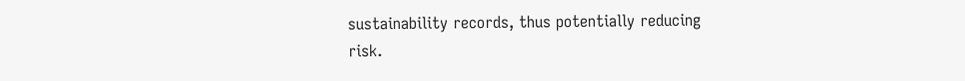sustainability records, thus potentially reducing risk.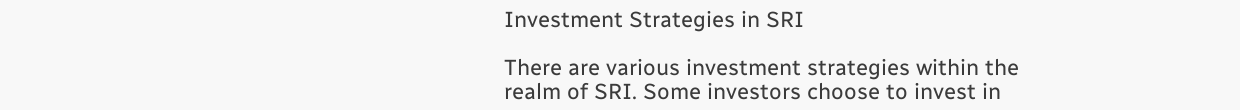Investment Strategies in SRI

There are various investment strategies within the realm of SRI. Some investors choose to invest in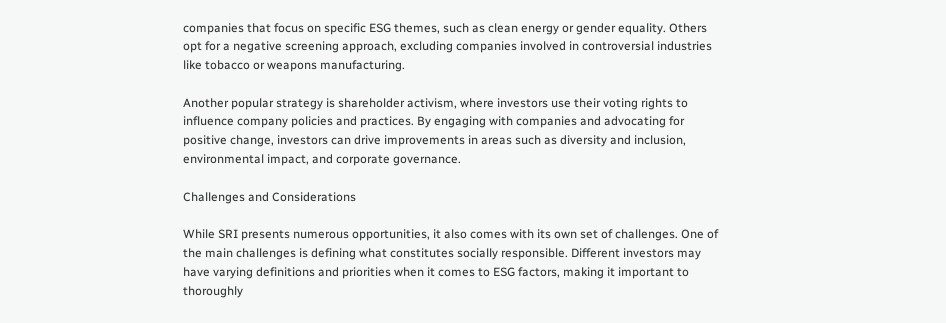companies that focus on specific ESG themes, such as clean energy or gender equality. Others opt for a negative screening approach, excluding companies involved in controversial industries like tobacco or weapons manufacturing.

Another popular strategy is shareholder activism, where investors use their voting rights to influence company policies and practices. By engaging with companies and advocating for positive change, investors can drive improvements in areas such as diversity and inclusion, environmental impact, and corporate governance.

Challenges and Considerations

While SRI presents numerous opportunities, it also comes with its own set of challenges. One of the main challenges is defining what constitutes socially responsible. Different investors may have varying definitions and priorities when it comes to ESG factors, making it important to thoroughly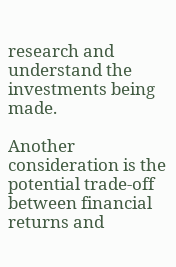research and understand the investments being made.

Another consideration is the potential trade-off between financial returns and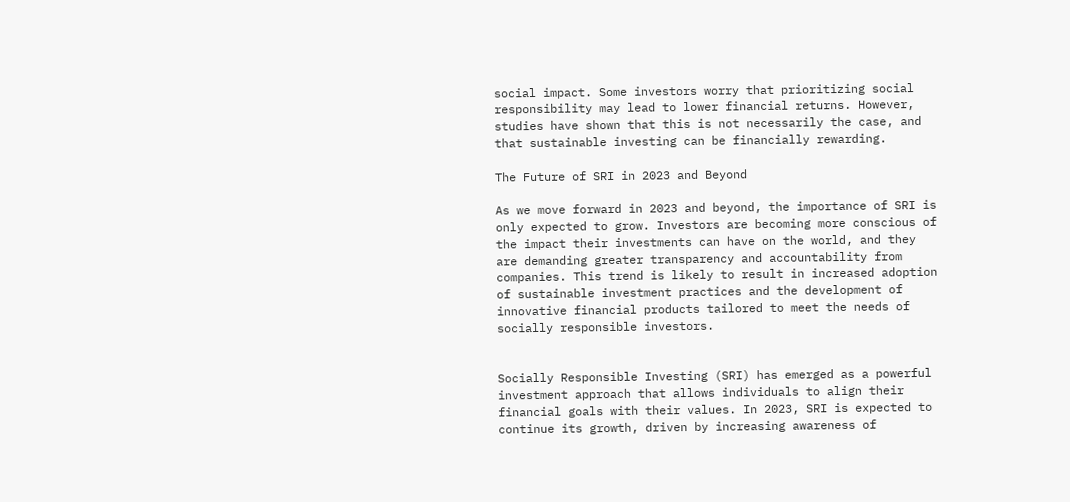social impact. Some investors worry that prioritizing social responsibility may lead to lower financial returns. However, studies have shown that this is not necessarily the case, and that sustainable investing can be financially rewarding.

The Future of SRI in 2023 and Beyond

As we move forward in 2023 and beyond, the importance of SRI is only expected to grow. Investors are becoming more conscious of the impact their investments can have on the world, and they are demanding greater transparency and accountability from companies. This trend is likely to result in increased adoption of sustainable investment practices and the development of innovative financial products tailored to meet the needs of socially responsible investors.


Socially Responsible Investing (SRI) has emerged as a powerful investment approach that allows individuals to align their financial goals with their values. In 2023, SRI is expected to continue its growth, driven by increasing awareness of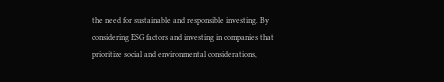the need for sustainable and responsible investing. By considering ESG factors and investing in companies that prioritize social and environmental considerations,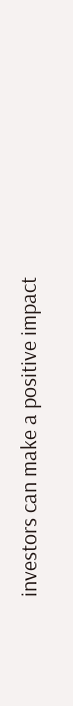investors can make a positive impact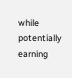while potentially earning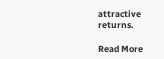attractive returns.

Read More